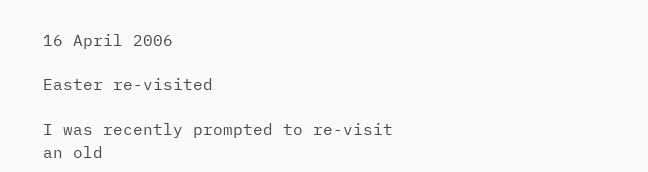16 April 2006

Easter re-visited

I was recently prompted to re-visit an old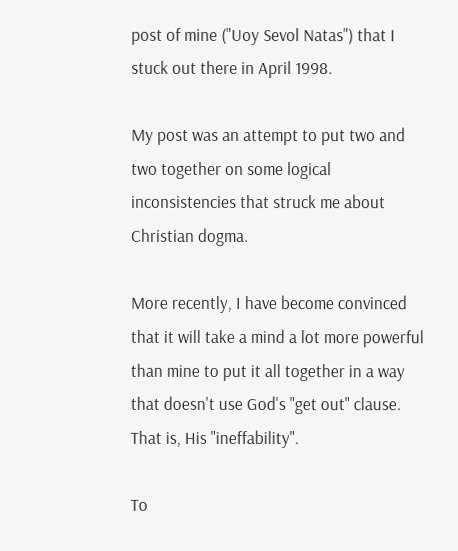post of mine ("Uoy Sevol Natas") that I stuck out there in April 1998.

My post was an attempt to put two and two together on some logical inconsistencies that struck me about Christian dogma.

More recently, I have become convinced that it will take a mind a lot more powerful than mine to put it all together in a way that doesn't use God's "get out" clause. That is, His "ineffability".

To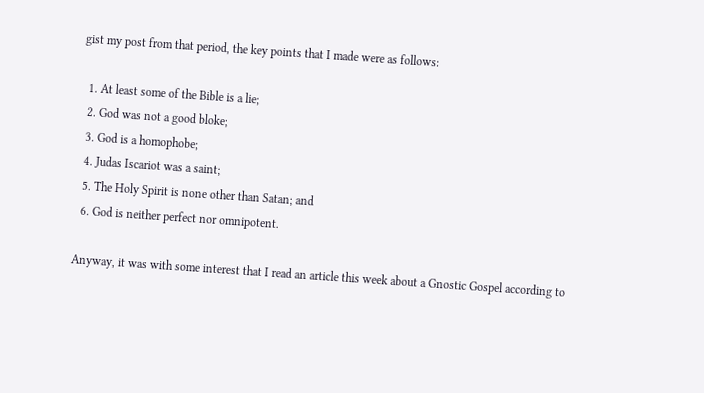gist my post from that period, the key points that I made were as follows:

  1. At least some of the Bible is a lie;
  2. God was not a good bloke;
  3. God is a homophobe;
  4. Judas Iscariot was a saint;
  5. The Holy Spirit is none other than Satan; and
  6. God is neither perfect nor omnipotent.

Anyway, it was with some interest that I read an article this week about a Gnostic Gospel according to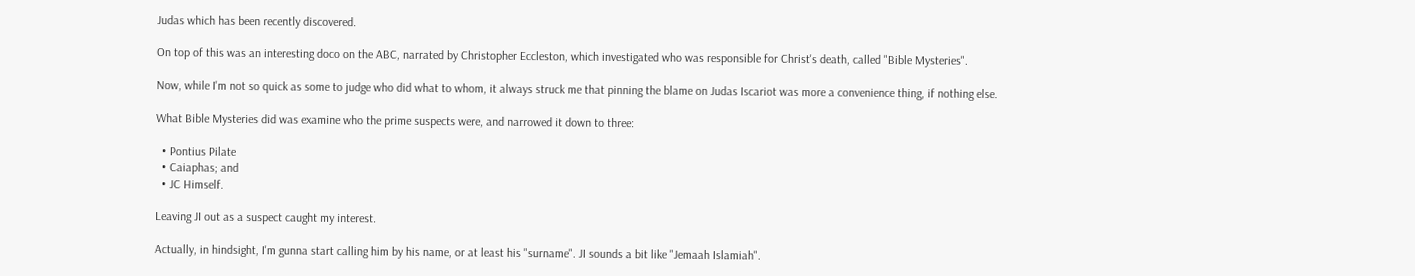Judas which has been recently discovered.

On top of this was an interesting doco on the ABC, narrated by Christopher Eccleston, which investigated who was responsible for Christ's death, called "Bible Mysteries".

Now, while I'm not so quick as some to judge who did what to whom, it always struck me that pinning the blame on Judas Iscariot was more a convenience thing, if nothing else.

What Bible Mysteries did was examine who the prime suspects were, and narrowed it down to three:

  • Pontius Pilate
  • Caiaphas; and
  • JC Himself.

Leaving JI out as a suspect caught my interest.

Actually, in hindsight, I'm gunna start calling him by his name, or at least his "surname". JI sounds a bit like "Jemaah Islamiah".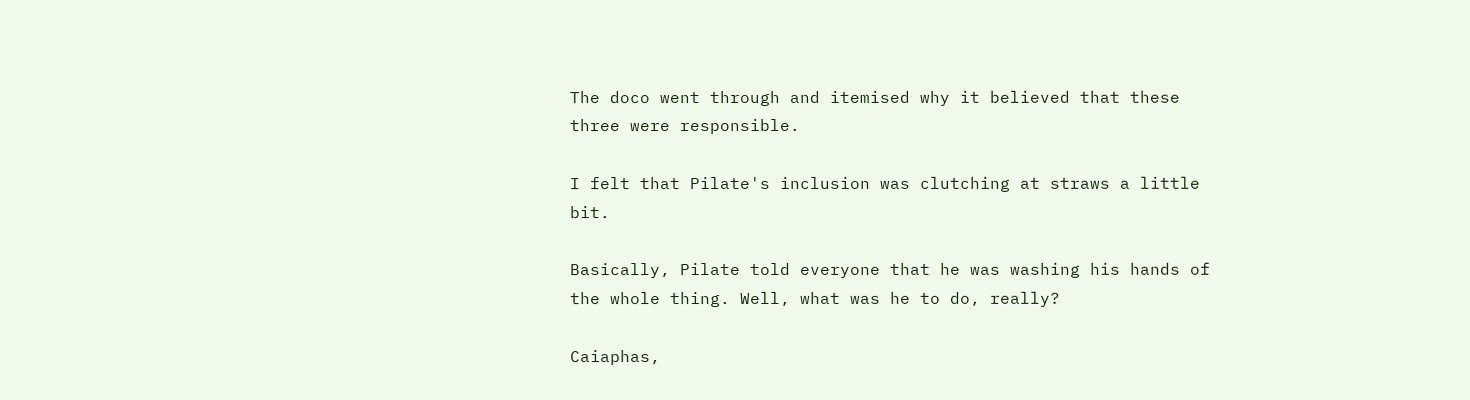The doco went through and itemised why it believed that these three were responsible.

I felt that Pilate's inclusion was clutching at straws a little bit.

Basically, Pilate told everyone that he was washing his hands of the whole thing. Well, what was he to do, really?

Caiaphas,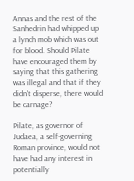Annas and the rest of the Sanhedrin had whipped up a lynch mob which was out for blood. Should Pilate have encouraged them by saying that this gathering was illegal and that if they didn't disperse, there would be carnage?

Pilate, as governor of Judaea, a self-governing Roman province, would not have had any interest in potentially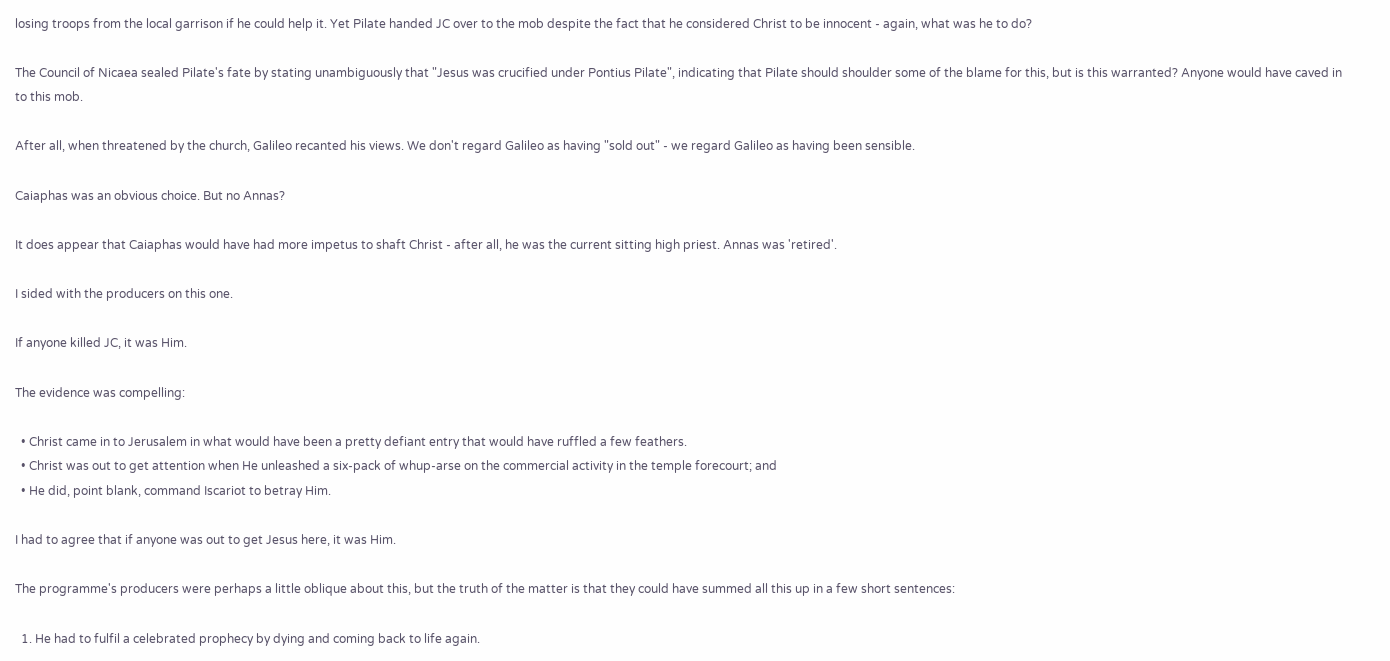losing troops from the local garrison if he could help it. Yet Pilate handed JC over to the mob despite the fact that he considered Christ to be innocent - again, what was he to do?

The Council of Nicaea sealed Pilate's fate by stating unambiguously that "Jesus was crucified under Pontius Pilate", indicating that Pilate should shoulder some of the blame for this, but is this warranted? Anyone would have caved in to this mob.

After all, when threatened by the church, Galileo recanted his views. We don't regard Galileo as having "sold out" - we regard Galileo as having been sensible.

Caiaphas was an obvious choice. But no Annas?

It does appear that Caiaphas would have had more impetus to shaft Christ - after all, he was the current sitting high priest. Annas was 'retired'.

I sided with the producers on this one.

If anyone killed JC, it was Him.

The evidence was compelling:

  • Christ came in to Jerusalem in what would have been a pretty defiant entry that would have ruffled a few feathers.
  • Christ was out to get attention when He unleashed a six-pack of whup-arse on the commercial activity in the temple forecourt; and
  • He did, point blank, command Iscariot to betray Him.

I had to agree that if anyone was out to get Jesus here, it was Him.

The programme's producers were perhaps a little oblique about this, but the truth of the matter is that they could have summed all this up in a few short sentences:

  1. He had to fulfil a celebrated prophecy by dying and coming back to life again.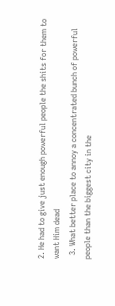2. He had to give just enough powerful people the shits for them to want Him dead
  3. What better place to annoy a concentrated bunch of powerful people than the biggest city in the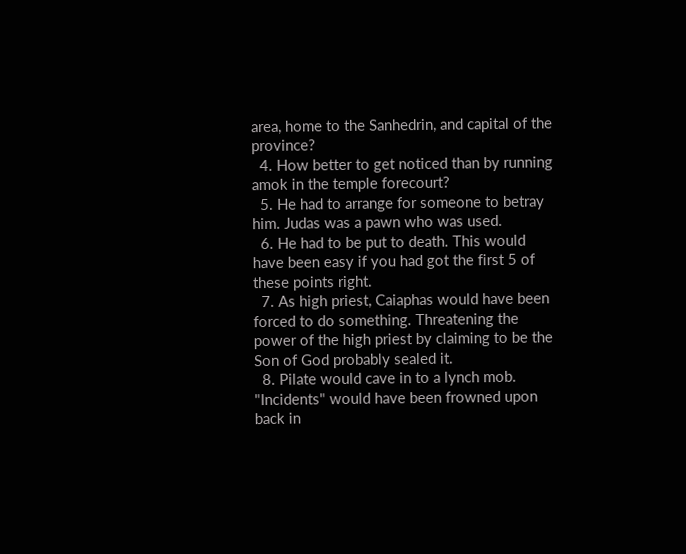area, home to the Sanhedrin, and capital of the province?
  4. How better to get noticed than by running amok in the temple forecourt?
  5. He had to arrange for someone to betray him. Judas was a pawn who was used.
  6. He had to be put to death. This would have been easy if you had got the first 5 of these points right.
  7. As high priest, Caiaphas would have been forced to do something. Threatening the power of the high priest by claiming to be the Son of God probably sealed it.
  8. Pilate would cave in to a lynch mob. "Incidents" would have been frowned upon back in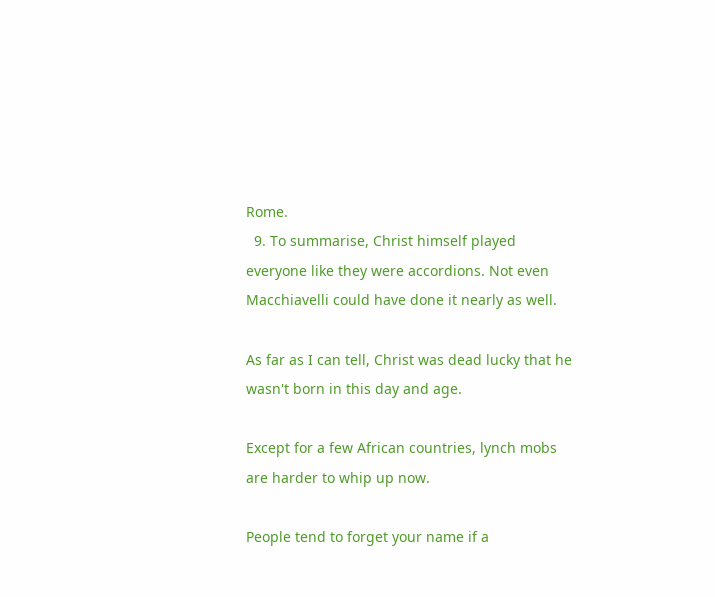Rome.
  9. To summarise, Christ himself played everyone like they were accordions. Not even Macchiavelli could have done it nearly as well.

As far as I can tell, Christ was dead lucky that he wasn't born in this day and age.

Except for a few African countries, lynch mobs are harder to whip up now.

People tend to forget your name if a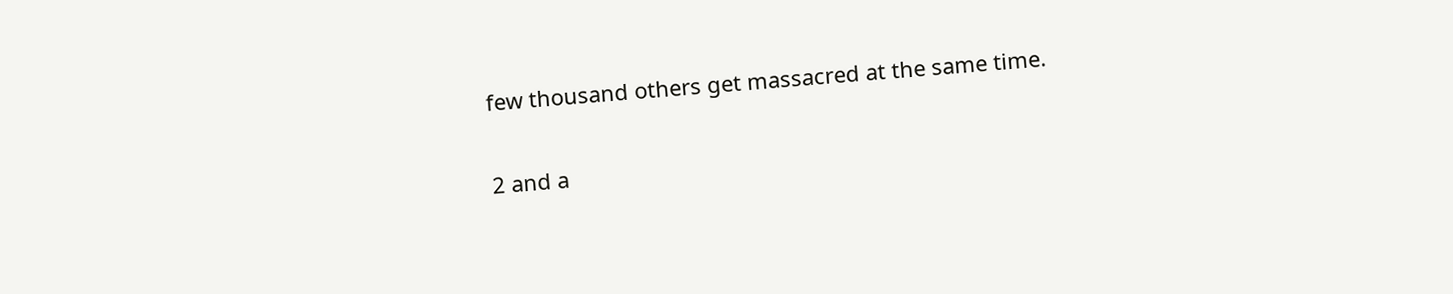few thousand others get massacred at the same time.

2 and a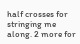half crosses for stringing me along. 2 more for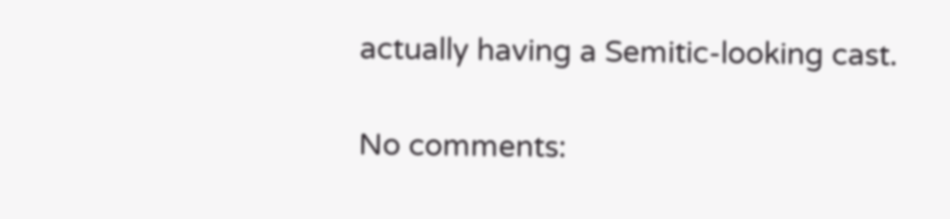actually having a Semitic-looking cast.

No comments: